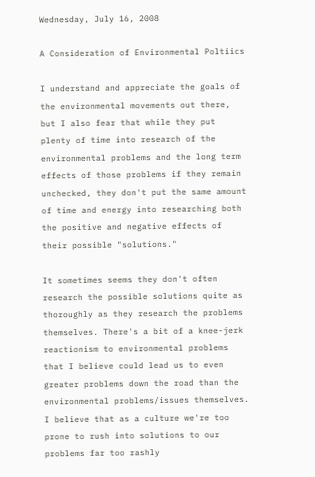Wednesday, July 16, 2008

A Consideration of Environmental Poltiics

I understand and appreciate the goals of the environmental movements out there, but I also fear that while they put plenty of time into research of the environmental problems and the long term effects of those problems if they remain unchecked, they don't put the same amount of time and energy into researching both the positive and negative effects of their possible "solutions."

It sometimes seems they don't often research the possible solutions quite as thoroughly as they research the problems themselves. There's a bit of a knee-jerk reactionism to environmental problems that I believe could lead us to even greater problems down the road than the environmental problems/issues themselves. I believe that as a culture we're too prone to rush into solutions to our problems far too rashly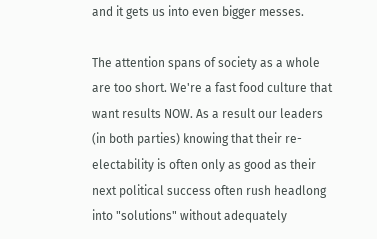and it gets us into even bigger messes.

The attention spans of society as a whole are too short. We're a fast food culture that want results NOW. As a result our leaders (in both parties) knowing that their re-electability is often only as good as their next political success often rush headlong into "solutions" without adequately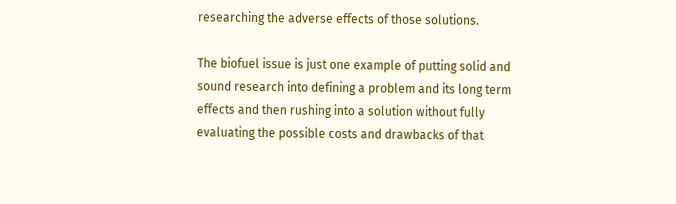researching the adverse effects of those solutions.

The biofuel issue is just one example of putting solid and sound research into defining a problem and its long term effects and then rushing into a solution without fully evaluating the possible costs and drawbacks of that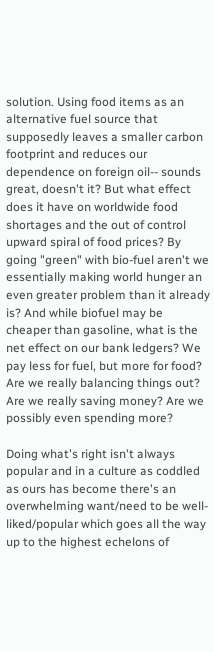solution. Using food items as an alternative fuel source that supposedly leaves a smaller carbon footprint and reduces our dependence on foreign oil-- sounds great, doesn't it? But what effect does it have on worldwide food shortages and the out of control upward spiral of food prices? By going "green" with bio-fuel aren't we essentially making world hunger an even greater problem than it already is? And while biofuel may be cheaper than gasoline, what is the net effect on our bank ledgers? We pay less for fuel, but more for food? Are we really balancing things out? Are we really saving money? Are we possibly even spending more?

Doing what's right isn't always popular and in a culture as coddled as ours has become there's an overwhelming want/need to be well-liked/popular which goes all the way up to the highest echelons of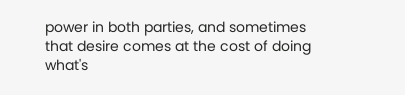power in both parties, and sometimes that desire comes at the cost of doing what's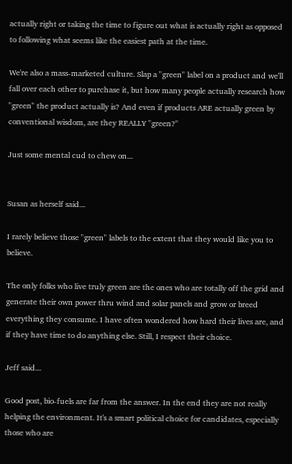actually right or taking the time to figure out what is actually right as opposed to following what seems like the easiest path at the time.

We're also a mass-marketed culture. Slap a "green" label on a product and we'll fall over each other to purchase it, but how many people actually research how "green" the product actually is? And even if products ARE actually green by conventional wisdom, are they REALLY "green?"

Just some mental cud to chew on...


Susan as herself said...

I rarely believe those "green" labels to the extent that they would like you to believe.

The only folks who live truly green are the ones who are totally off the grid and generate their own power thru wind and solar panels and grow or breed everything they consume. I have often wondered how hard their lives are, and if they have time to do anything else. Still, I respect their choice.

Jeff said...

Good post, bio-fuels are far from the answer. In the end they are not really helping the environment. It's a smart political choice for candidates, especially those who are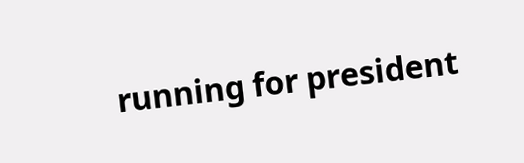running for president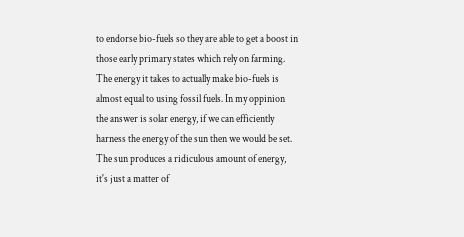to endorse bio-fuels so they are able to get a boost in those early primary states which rely on farming. The energy it takes to actually make bio-fuels is almost equal to using fossil fuels. In my oppinion the answer is solar energy, if we can efficiently harness the energy of the sun then we would be set. The sun produces a ridiculous amount of energy, it's just a matter of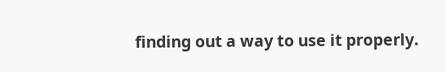finding out a way to use it properly.